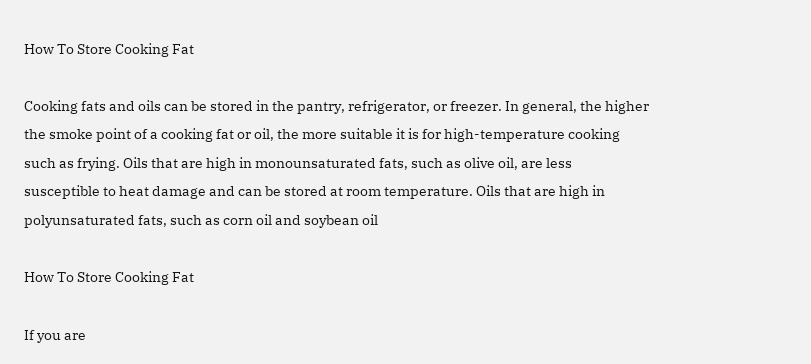How To Store Cooking Fat

Cooking fats and oils can be stored in the pantry, refrigerator, or freezer. In general, the higher the smoke point of a cooking fat or oil, the more suitable it is for high-temperature cooking such as frying. Oils that are high in monounsaturated fats, such as olive oil, are less susceptible to heat damage and can be stored at room temperature. Oils that are high in polyunsaturated fats, such as corn oil and soybean oil

How To Store Cooking Fat

If you are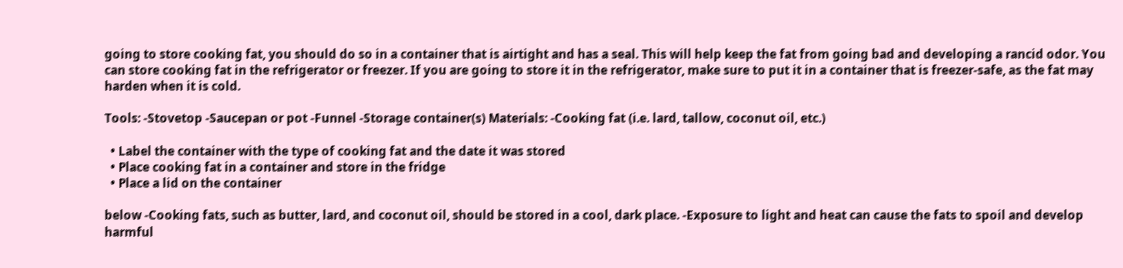going to store cooking fat, you should do so in a container that is airtight and has a seal. This will help keep the fat from going bad and developing a rancid odor. You can store cooking fat in the refrigerator or freezer. If you are going to store it in the refrigerator, make sure to put it in a container that is freezer-safe, as the fat may harden when it is cold.

Tools: -Stovetop -Saucepan or pot -Funnel -Storage container(s) Materials: -Cooking fat (i.e. lard, tallow, coconut oil, etc.)

  • Label the container with the type of cooking fat and the date it was stored
  • Place cooking fat in a container and store in the fridge
  • Place a lid on the container

below -Cooking fats, such as butter, lard, and coconut oil, should be stored in a cool, dark place. -Exposure to light and heat can cause the fats to spoil and develop harmful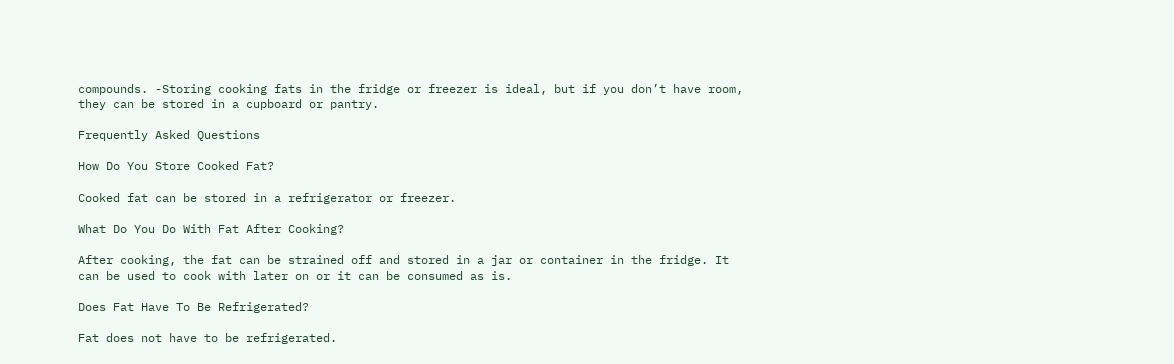compounds. -Storing cooking fats in the fridge or freezer is ideal, but if you don’t have room, they can be stored in a cupboard or pantry.

Frequently Asked Questions

How Do You Store Cooked Fat?

Cooked fat can be stored in a refrigerator or freezer.

What Do You Do With Fat After Cooking?

After cooking, the fat can be strained off and stored in a jar or container in the fridge. It can be used to cook with later on or it can be consumed as is.

Does Fat Have To Be Refrigerated?

Fat does not have to be refrigerated.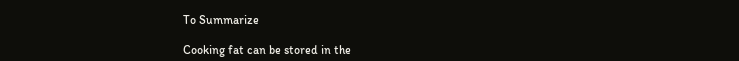To Summarize

Cooking fat can be stored in the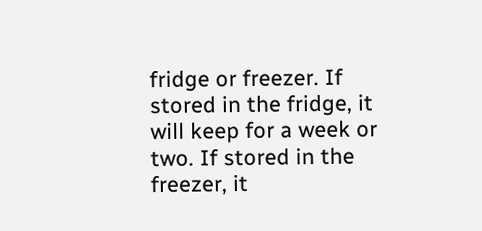fridge or freezer. If stored in the fridge, it will keep for a week or two. If stored in the freezer, it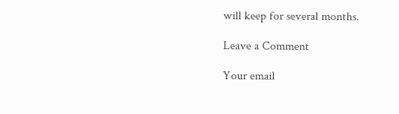will keep for several months.

Leave a Comment

Your email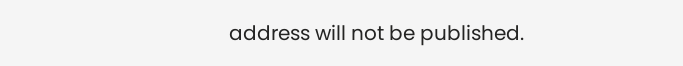address will not be published.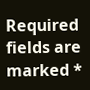Required fields are marked *